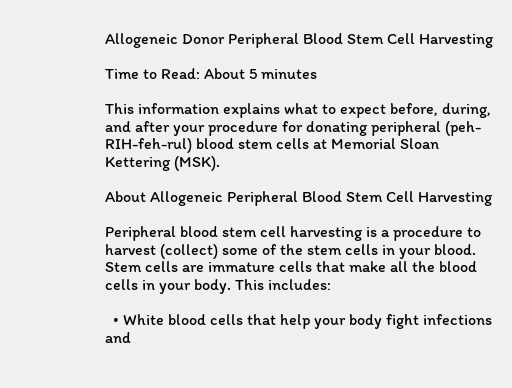Allogeneic Donor Peripheral Blood Stem Cell Harvesting

Time to Read: About 5 minutes

This information explains what to expect before, during, and after your procedure for donating peripheral (peh-RIH-feh-rul) blood stem cells at Memorial Sloan Kettering (MSK).

About Allogeneic Peripheral Blood Stem Cell Harvesting

Peripheral blood stem cell harvesting is a procedure to harvest (collect) some of the stem cells in your blood. Stem cells are immature cells that make all the blood cells in your body. This includes:

  • White blood cells that help your body fight infections and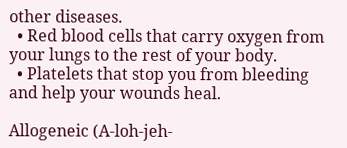other diseases.
  • Red blood cells that carry oxygen from your lungs to the rest of your body.
  • Platelets that stop you from bleeding and help your wounds heal.

Allogeneic (A-loh-jeh-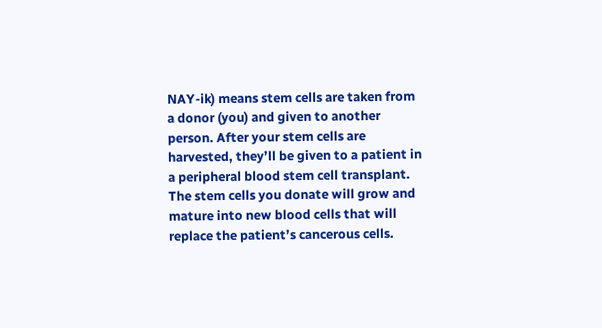NAY-ik) means stem cells are taken from a donor (you) and given to another person. After your stem cells are harvested, they’ll be given to a patient in a peripheral blood stem cell transplant. The stem cells you donate will grow and mature into new blood cells that will replace the patient’s cancerous cells.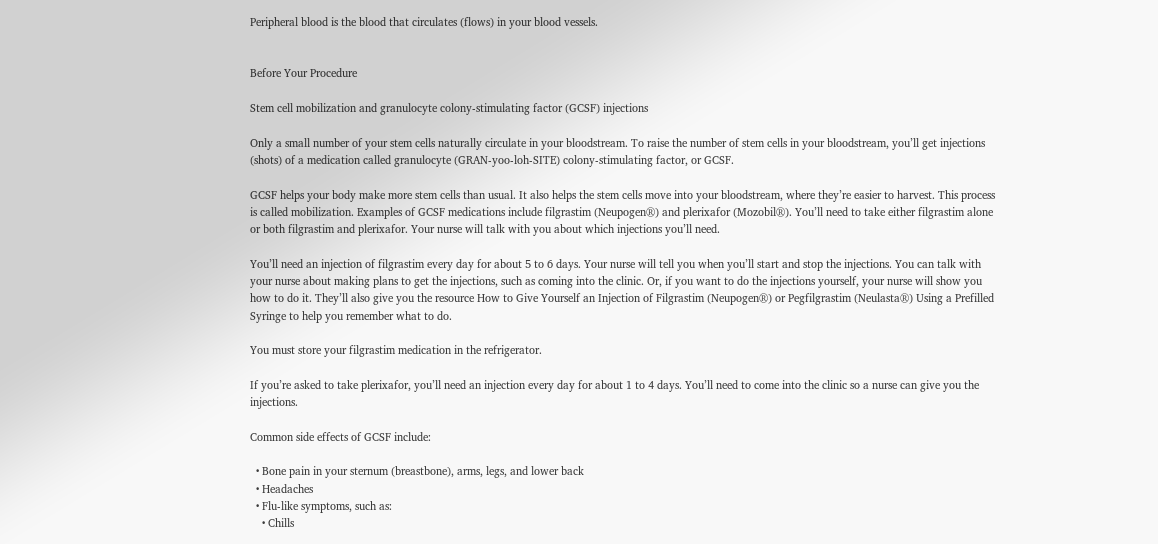Peripheral blood is the blood that circulates (flows) in your blood vessels.


Before Your Procedure

Stem cell mobilization and granulocyte colony-stimulating factor (GCSF) injections

Only a small number of your stem cells naturally circulate in your bloodstream. To raise the number of stem cells in your bloodstream, you’ll get injections (shots) of a medication called granulocyte (GRAN-yoo-loh-SITE) colony-stimulating factor, or GCSF.

GCSF helps your body make more stem cells than usual. It also helps the stem cells move into your bloodstream, where they’re easier to harvest. This process is called mobilization. Examples of GCSF medications include filgrastim (Neupogen®) and plerixafor (Mozobil®). You’ll need to take either filgrastim alone or both filgrastim and plerixafor. Your nurse will talk with you about which injections you’ll need.

You’ll need an injection of filgrastim every day for about 5 to 6 days. Your nurse will tell you when you’ll start and stop the injections. You can talk with your nurse about making plans to get the injections, such as coming into the clinic. Or, if you want to do the injections yourself, your nurse will show you how to do it. They’ll also give you the resource How to Give Yourself an Injection of Filgrastim (Neupogen®) or Pegfilgrastim (Neulasta®) Using a Prefilled Syringe to help you remember what to do.

You must store your filgrastim medication in the refrigerator.

If you’re asked to take plerixafor, you’ll need an injection every day for about 1 to 4 days. You’ll need to come into the clinic so a nurse can give you the injections.

Common side effects of GCSF include:

  • Bone pain in your sternum (breastbone), arms, legs, and lower back
  • Headaches
  • Flu-like symptoms, such as:
    • Chills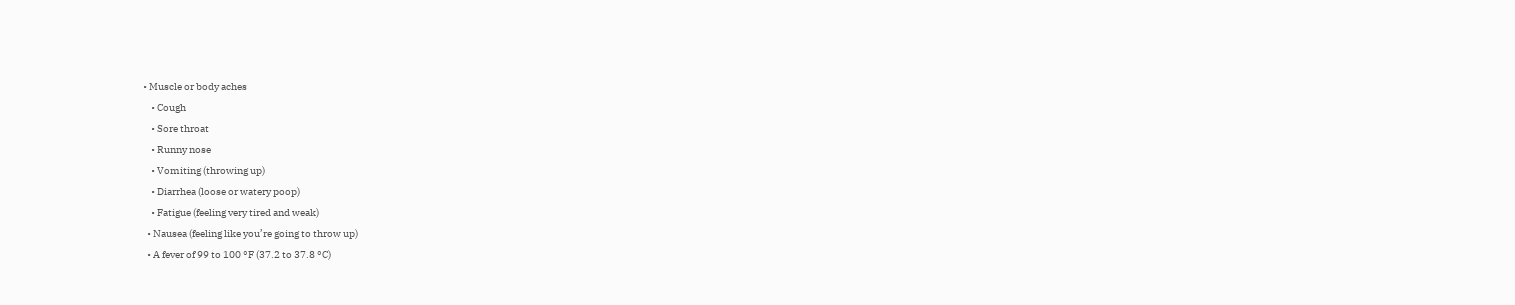• Muscle or body aches
    • Cough
    • Sore throat
    • Runny nose
    • Vomiting (throwing up)
    • Diarrhea (loose or watery poop)
    • Fatigue (feeling very tired and weak)
  • Nausea (feeling like you’re going to throw up)
  • A fever of 99 to 100 °F (37.2 to 37.8 °C)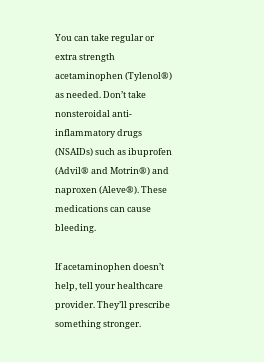You can take regular or extra strength acetaminophen (Tylenol®) as needed. Don’t take nonsteroidal anti-inflammatory drugs (NSAIDs) such as ibuprofen (Advil® and Motrin®) and naproxen (Aleve®). These medications can cause bleeding.

If acetaminophen doesn’t help, tell your healthcare provider. They’ll prescribe something stronger.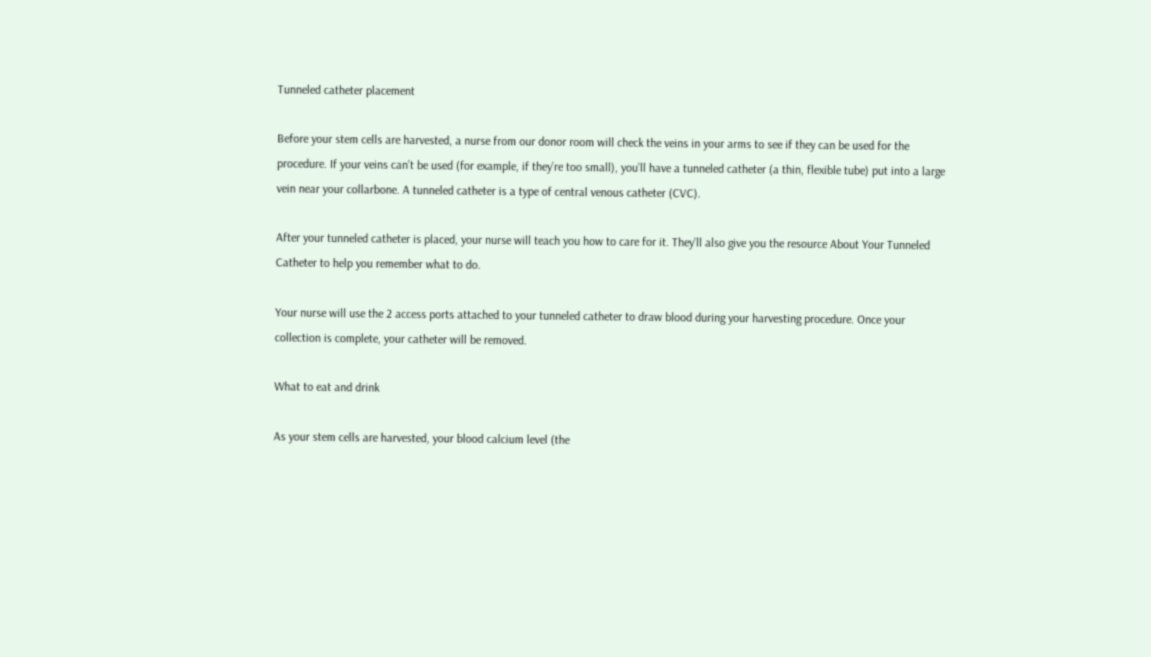Tunneled catheter placement

Before your stem cells are harvested, a nurse from our donor room will check the veins in your arms to see if they can be used for the procedure. If your veins can’t be used (for example, if they’re too small), you’ll have a tunneled catheter (a thin, flexible tube) put into a large vein near your collarbone. A tunneled catheter is a type of central venous catheter (CVC).

After your tunneled catheter is placed, your nurse will teach you how to care for it. They’ll also give you the resource About Your Tunneled Catheter to help you remember what to do.

Your nurse will use the 2 access ports attached to your tunneled catheter to draw blood during your harvesting procedure. Once your collection is complete, your catheter will be removed.

What to eat and drink

As your stem cells are harvested, your blood calcium level (the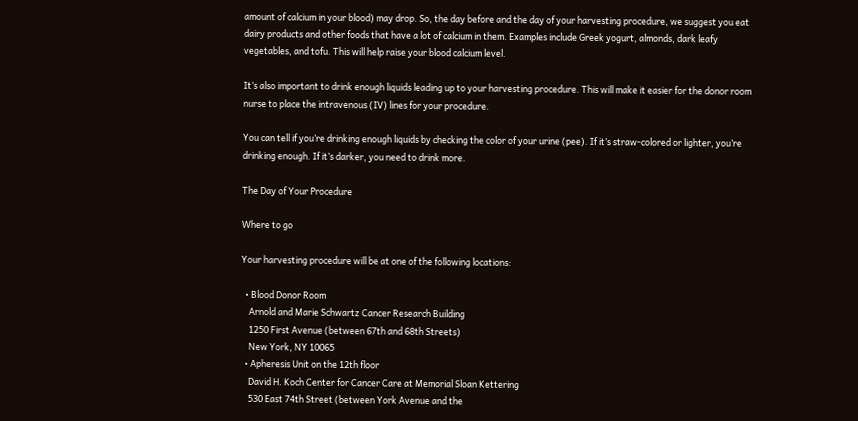amount of calcium in your blood) may drop. So, the day before and the day of your harvesting procedure, we suggest you eat dairy products and other foods that have a lot of calcium in them. Examples include Greek yogurt, almonds, dark leafy vegetables, and tofu. This will help raise your blood calcium level.

It’s also important to drink enough liquids leading up to your harvesting procedure. This will make it easier for the donor room nurse to place the intravenous (IV) lines for your procedure.

You can tell if you’re drinking enough liquids by checking the color of your urine (pee). If it’s straw-colored or lighter, you’re drinking enough. If it’s darker, you need to drink more.

The Day of Your Procedure

Where to go

Your harvesting procedure will be at one of the following locations:

  • Blood Donor Room
    Arnold and Marie Schwartz Cancer Research Building
    1250 First Avenue (between 67th and 68th Streets)
    New York, NY 10065
  • Apheresis Unit on the 12th floor
    David H. Koch Center for Cancer Care at Memorial Sloan Kettering
    530 East 74th Street (between York Avenue and the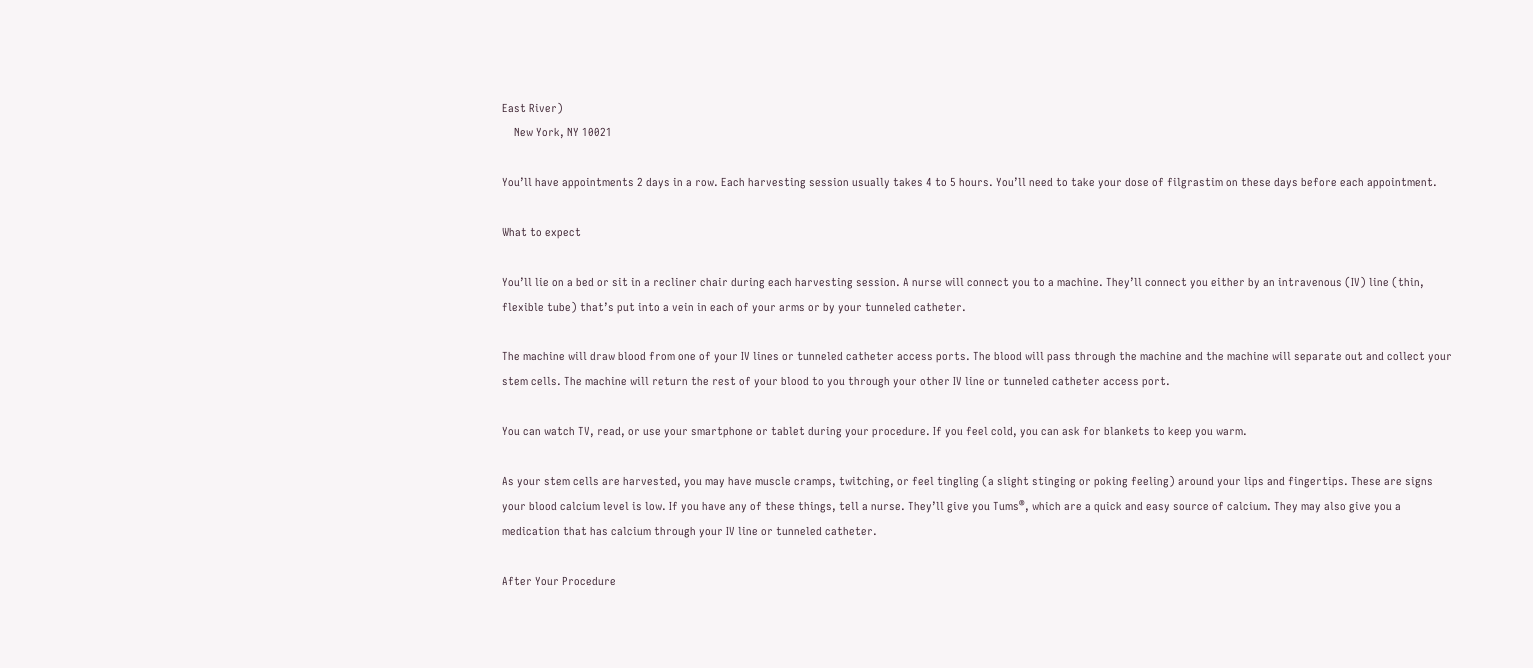East River)
    New York, NY 10021

You’ll have appointments 2 days in a row. Each harvesting session usually takes 4 to 5 hours. You’ll need to take your dose of filgrastim on these days before each appointment.

What to expect

You’ll lie on a bed or sit in a recliner chair during each harvesting session. A nurse will connect you to a machine. They’ll connect you either by an intravenous (IV) line (thin, flexible tube) that’s put into a vein in each of your arms or by your tunneled catheter.

The machine will draw blood from one of your IV lines or tunneled catheter access ports. The blood will pass through the machine and the machine will separate out and collect your stem cells. The machine will return the rest of your blood to you through your other IV line or tunneled catheter access port.

You can watch TV, read, or use your smartphone or tablet during your procedure. If you feel cold, you can ask for blankets to keep you warm.

As your stem cells are harvested, you may have muscle cramps, twitching, or feel tingling (a slight stinging or poking feeling) around your lips and fingertips. These are signs your blood calcium level is low. If you have any of these things, tell a nurse. They’ll give you Tums®, which are a quick and easy source of calcium. They may also give you a medication that has calcium through your IV line or tunneled catheter.

After Your Procedure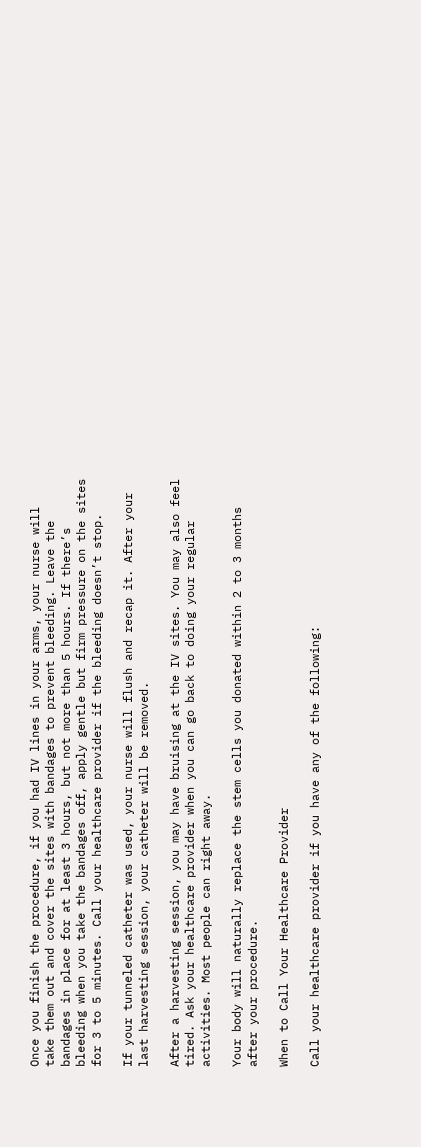Once you finish the procedure, if you had IV lines in your arms, your nurse will take them out and cover the sites with bandages to prevent bleeding. Leave the bandages in place for at least 3 hours, but not more than 5 hours. If there’s bleeding when you take the bandages off, apply gentle but firm pressure on the sites for 3 to 5 minutes. Call your healthcare provider if the bleeding doesn’t stop.

If your tunneled catheter was used, your nurse will flush and recap it. After your last harvesting session, your catheter will be removed.

After a harvesting session, you may have bruising at the IV sites. You may also feel tired. Ask your healthcare provider when you can go back to doing your regular activities. Most people can right away.

Your body will naturally replace the stem cells you donated within 2 to 3 months after your procedure.

When to Call Your Healthcare Provider

Call your healthcare provider if you have any of the following: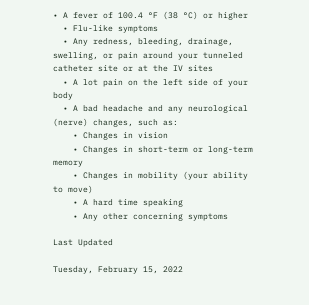• A fever of 100.4 °F (38 °C) or higher
  • Flu-like symptoms
  • Any redness, bleeding, drainage, swelling, or pain around your tunneled catheter site or at the IV sites
  • A lot pain on the left side of your body
  • A bad headache and any neurological (nerve) changes, such as:
    • Changes in vision
    • Changes in short-term or long-term memory
    • Changes in mobility (your ability to move)
    • A hard time speaking
    • Any other concerning symptoms

Last Updated

Tuesday, February 15, 2022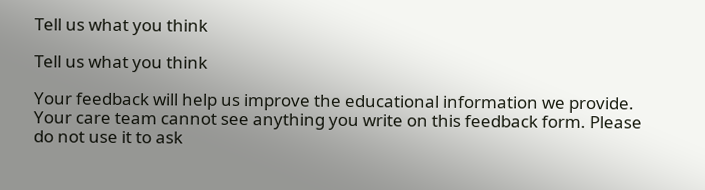Tell us what you think

Tell us what you think

Your feedback will help us improve the educational information we provide. Your care team cannot see anything you write on this feedback form. Please do not use it to ask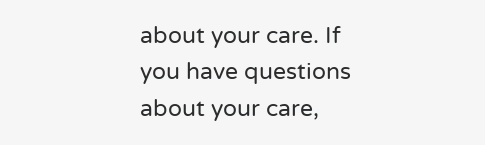about your care. If you have questions about your care,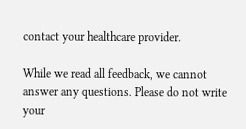contact your healthcare provider.

While we read all feedback, we cannot answer any questions. Please do not write your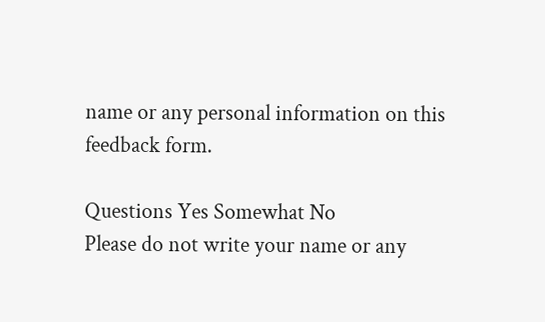name or any personal information on this feedback form.

Questions Yes Somewhat No
Please do not write your name or any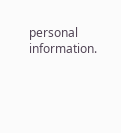personal information.